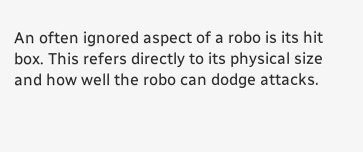An often ignored aspect of a robo is its hit box. This refers directly to its physical size and how well the robo can dodge attacks.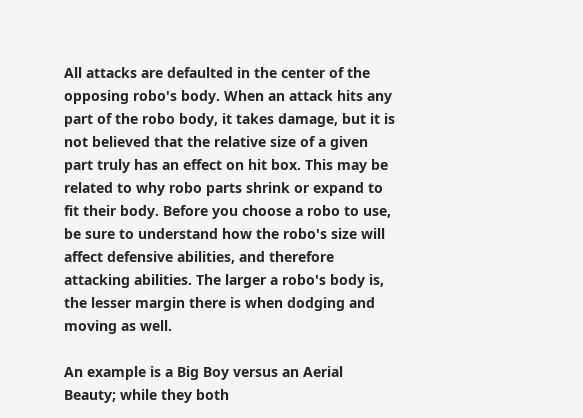All attacks are defaulted in the center of the opposing robo's body. When an attack hits any part of the robo body, it takes damage, but it is not believed that the relative size of a given part truly has an effect on hit box. This may be related to why robo parts shrink or expand to fit their body. Before you choose a robo to use, be sure to understand how the robo's size will affect defensive abilities, and therefore attacking abilities. The larger a robo's body is, the lesser margin there is when dodging and moving as well.

An example is a Big Boy versus an Aerial Beauty; while they both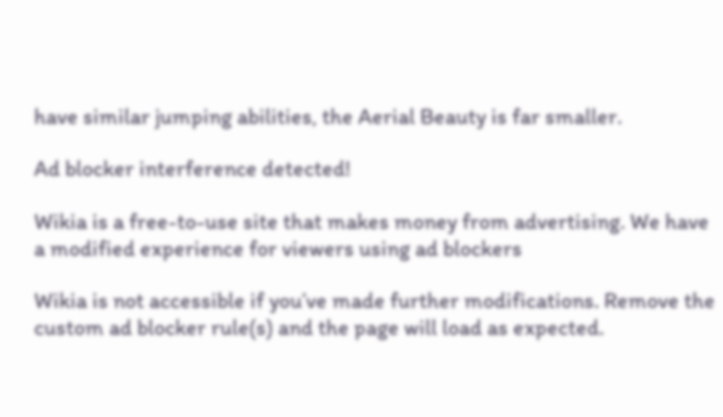have similar jumping abilities, the Aerial Beauty is far smaller.

Ad blocker interference detected!

Wikia is a free-to-use site that makes money from advertising. We have a modified experience for viewers using ad blockers

Wikia is not accessible if you’ve made further modifications. Remove the custom ad blocker rule(s) and the page will load as expected.